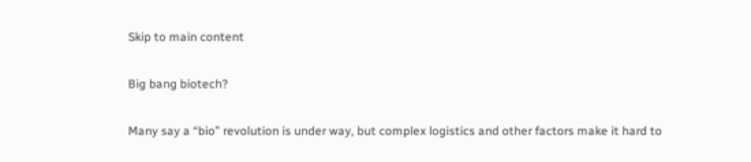Skip to main content

Big bang biotech?

Many say a “bio” revolution is under way, but complex logistics and other factors make it hard to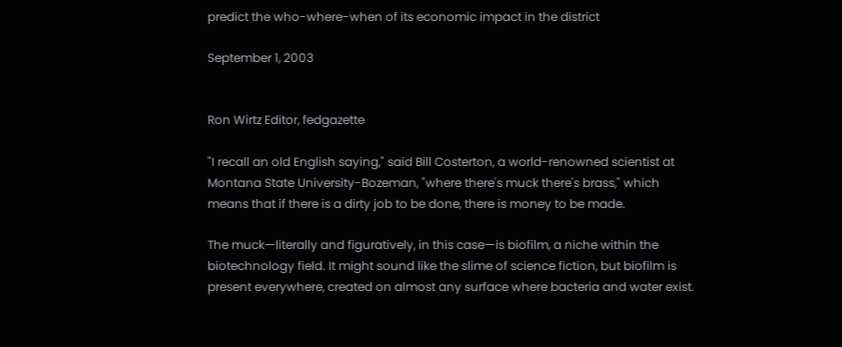predict the who-where-when of its economic impact in the district

September 1, 2003


Ron Wirtz Editor, fedgazette

"I recall an old English saying," said Bill Costerton, a world-renowned scientist at Montana State University-Bozeman, "where there's muck there's brass," which means that if there is a dirty job to be done, there is money to be made.

The muck—literally and figuratively, in this case—is biofilm, a niche within the biotechnology field. It might sound like the slime of science fiction, but biofilm is present everywhere, created on almost any surface where bacteria and water exist.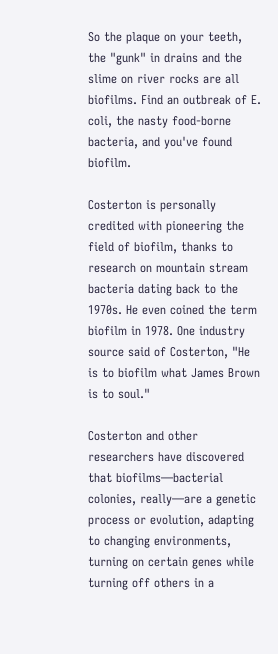So the plaque on your teeth, the "gunk" in drains and the slime on river rocks are all biofilms. Find an outbreak of E. coli, the nasty food-borne bacteria, and you've found biofilm.

Costerton is personally credited with pioneering the field of biofilm, thanks to research on mountain stream bacteria dating back to the 1970s. He even coined the term biofilm in 1978. One industry source said of Costerton, "He is to biofilm what James Brown is to soul."

Costerton and other researchers have discovered that biofilms—bacterial colonies, really—are a genetic process or evolution, adapting to changing environments, turning on certain genes while turning off others in a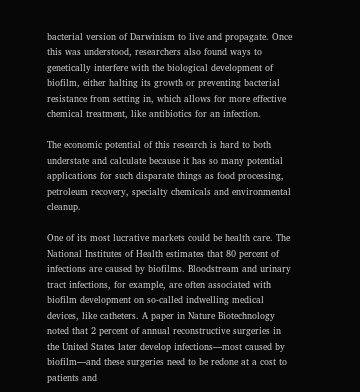bacterial version of Darwinism to live and propagate. Once this was understood, researchers also found ways to genetically interfere with the biological development of biofilm, either halting its growth or preventing bacterial resistance from setting in, which allows for more effective chemical treatment, like antibiotics for an infection.

The economic potential of this research is hard to both understate and calculate because it has so many potential applications for such disparate things as food processing, petroleum recovery, specialty chemicals and environmental cleanup.

One of its most lucrative markets could be health care. The National Institutes of Health estimates that 80 percent of infections are caused by biofilms. Bloodstream and urinary tract infections, for example, are often associated with biofilm development on so-called indwelling medical devices, like catheters. A paper in Nature Biotechnology noted that 2 percent of annual reconstructive surgeries in the United States later develop infections—most caused by biofilm—and these surgeries need to be redone at a cost to patients and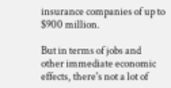insurance companies of up to $900 million.

But in terms of jobs and other immediate economic effects, there's not a lot of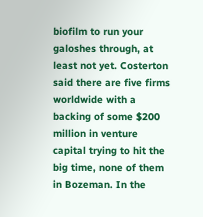biofilm to run your galoshes through, at least not yet. Costerton said there are five firms worldwide with a backing of some $200 million in venture capital trying to hit the big time, none of them in Bozeman. In the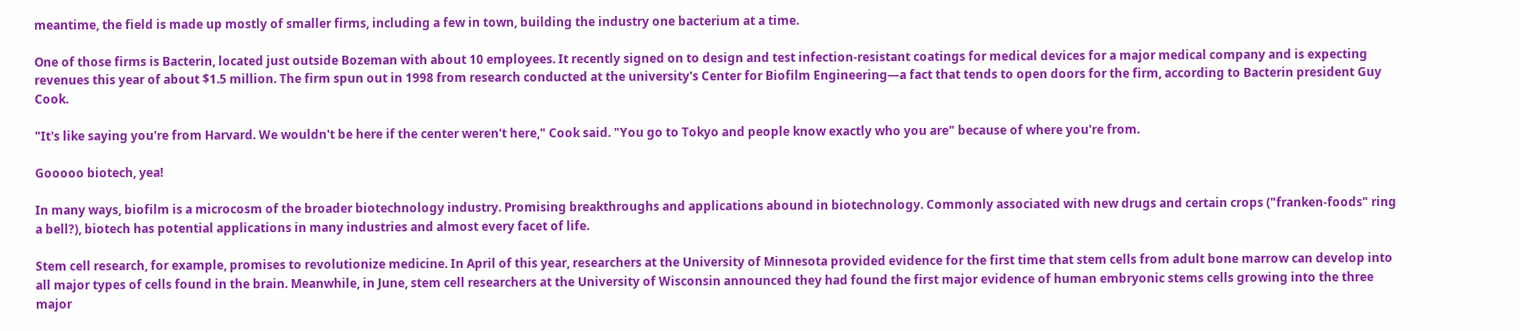meantime, the field is made up mostly of smaller firms, including a few in town, building the industry one bacterium at a time.

One of those firms is Bacterin, located just outside Bozeman with about 10 employees. It recently signed on to design and test infection-resistant coatings for medical devices for a major medical company and is expecting revenues this year of about $1.5 million. The firm spun out in 1998 from research conducted at the university's Center for Biofilm Engineering—a fact that tends to open doors for the firm, according to Bacterin president Guy Cook.

"It's like saying you're from Harvard. We wouldn't be here if the center weren't here," Cook said. "You go to Tokyo and people know exactly who you are" because of where you're from.

Gooooo biotech, yea!

In many ways, biofilm is a microcosm of the broader biotechnology industry. Promising breakthroughs and applications abound in biotechnology. Commonly associated with new drugs and certain crops ("franken-foods" ring a bell?), biotech has potential applications in many industries and almost every facet of life.

Stem cell research, for example, promises to revolutionize medicine. In April of this year, researchers at the University of Minnesota provided evidence for the first time that stem cells from adult bone marrow can develop into all major types of cells found in the brain. Meanwhile, in June, stem cell researchers at the University of Wisconsin announced they had found the first major evidence of human embryonic stems cells growing into the three major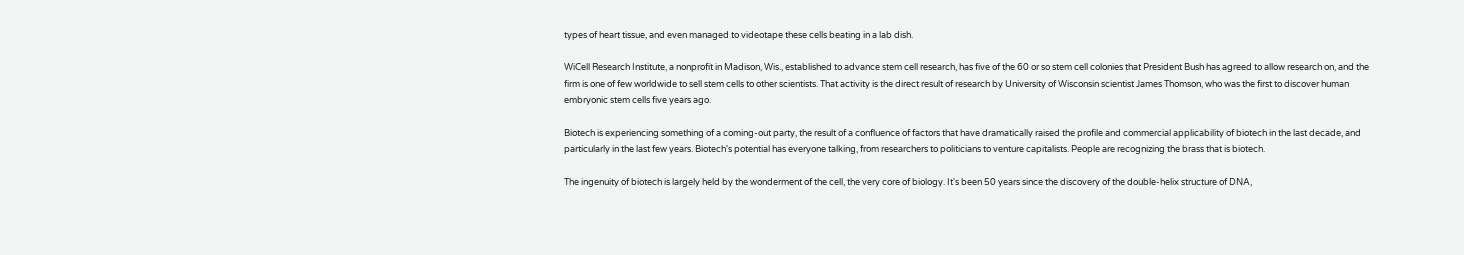types of heart tissue, and even managed to videotape these cells beating in a lab dish.

WiCell Research Institute, a nonprofit in Madison, Wis., established to advance stem cell research, has five of the 60 or so stem cell colonies that President Bush has agreed to allow research on, and the firm is one of few worldwide to sell stem cells to other scientists. That activity is the direct result of research by University of Wisconsin scientist James Thomson, who was the first to discover human embryonic stem cells five years ago.

Biotech is experiencing something of a coming-out party, the result of a confluence of factors that have dramatically raised the profile and commercial applicability of biotech in the last decade, and particularly in the last few years. Biotech's potential has everyone talking, from researchers to politicians to venture capitalists. People are recognizing the brass that is biotech.

The ingenuity of biotech is largely held by the wonderment of the cell, the very core of biology. It's been 50 years since the discovery of the double-helix structure of DNA,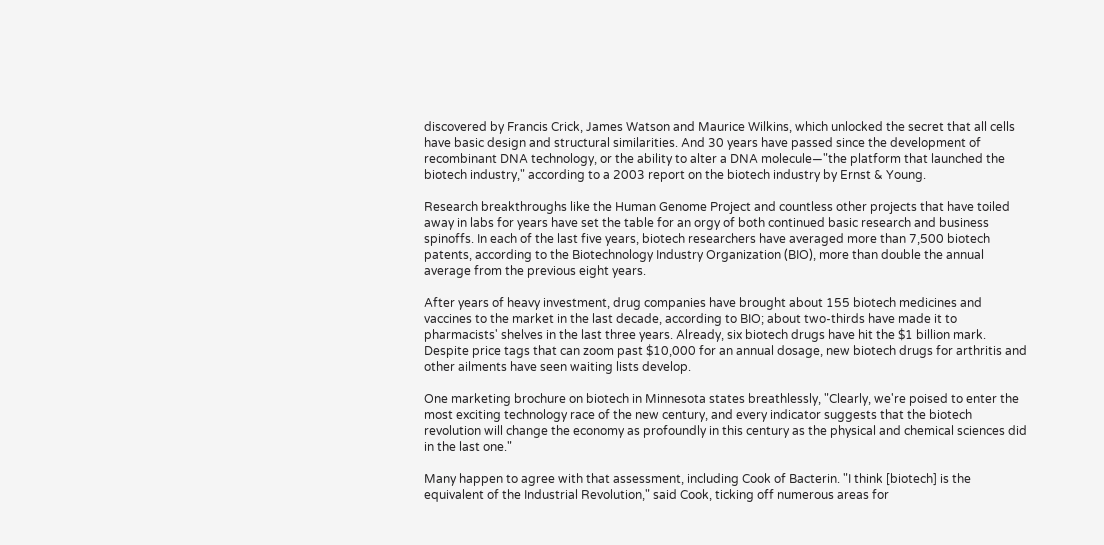discovered by Francis Crick, James Watson and Maurice Wilkins, which unlocked the secret that all cells have basic design and structural similarities. And 30 years have passed since the development of recombinant DNA technology, or the ability to alter a DNA molecule—"the platform that launched the biotech industry," according to a 2003 report on the biotech industry by Ernst & Young.

Research breakthroughs like the Human Genome Project and countless other projects that have toiled away in labs for years have set the table for an orgy of both continued basic research and business spinoffs. In each of the last five years, biotech researchers have averaged more than 7,500 biotech patents, according to the Biotechnology Industry Organization (BIO), more than double the annual average from the previous eight years.

After years of heavy investment, drug companies have brought about 155 biotech medicines and vaccines to the market in the last decade, according to BIO; about two-thirds have made it to pharmacists' shelves in the last three years. Already, six biotech drugs have hit the $1 billion mark. Despite price tags that can zoom past $10,000 for an annual dosage, new biotech drugs for arthritis and other ailments have seen waiting lists develop.

One marketing brochure on biotech in Minnesota states breathlessly, "Clearly, we're poised to enter the most exciting technology race of the new century, and every indicator suggests that the biotech revolution will change the economy as profoundly in this century as the physical and chemical sciences did in the last one."

Many happen to agree with that assessment, including Cook of Bacterin. "I think [biotech] is the equivalent of the Industrial Revolution," said Cook, ticking off numerous areas for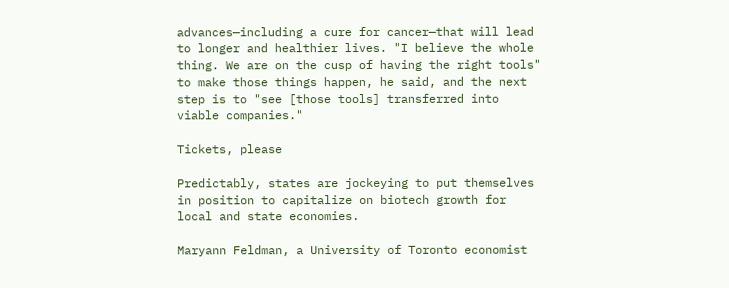advances—including a cure for cancer—that will lead to longer and healthier lives. "I believe the whole thing. We are on the cusp of having the right tools" to make those things happen, he said, and the next step is to "see [those tools] transferred into viable companies."

Tickets, please

Predictably, states are jockeying to put themselves in position to capitalize on biotech growth for local and state economies.

Maryann Feldman, a University of Toronto economist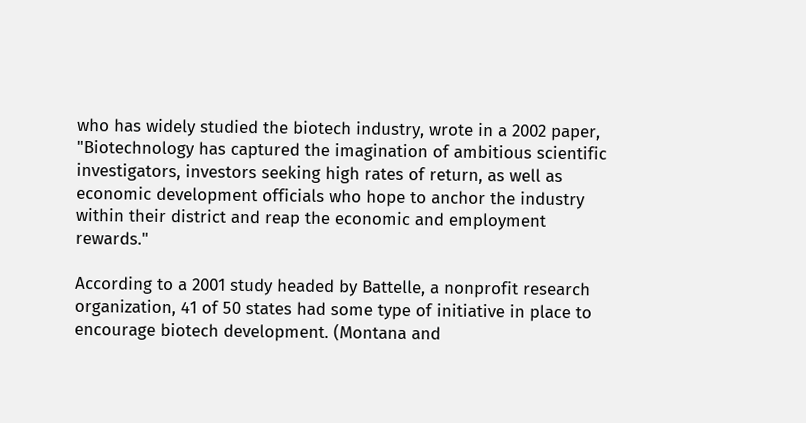who has widely studied the biotech industry, wrote in a 2002 paper, "Biotechnology has captured the imagination of ambitious scientific investigators, investors seeking high rates of return, as well as economic development officials who hope to anchor the industry within their district and reap the economic and employment rewards."

According to a 2001 study headed by Battelle, a nonprofit research organization, 41 of 50 states had some type of initiative in place to encourage biotech development. (Montana and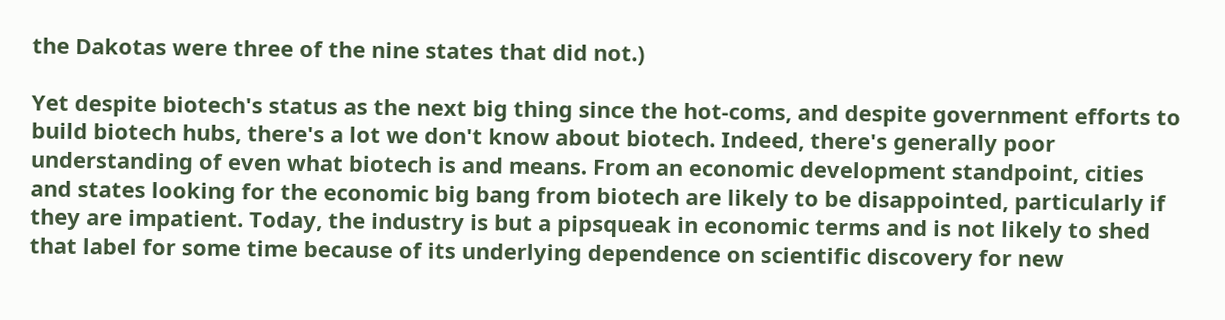the Dakotas were three of the nine states that did not.)

Yet despite biotech's status as the next big thing since the hot-coms, and despite government efforts to build biotech hubs, there's a lot we don't know about biotech. Indeed, there's generally poor understanding of even what biotech is and means. From an economic development standpoint, cities and states looking for the economic big bang from biotech are likely to be disappointed, particularly if they are impatient. Today, the industry is but a pipsqueak in economic terms and is not likely to shed that label for some time because of its underlying dependence on scientific discovery for new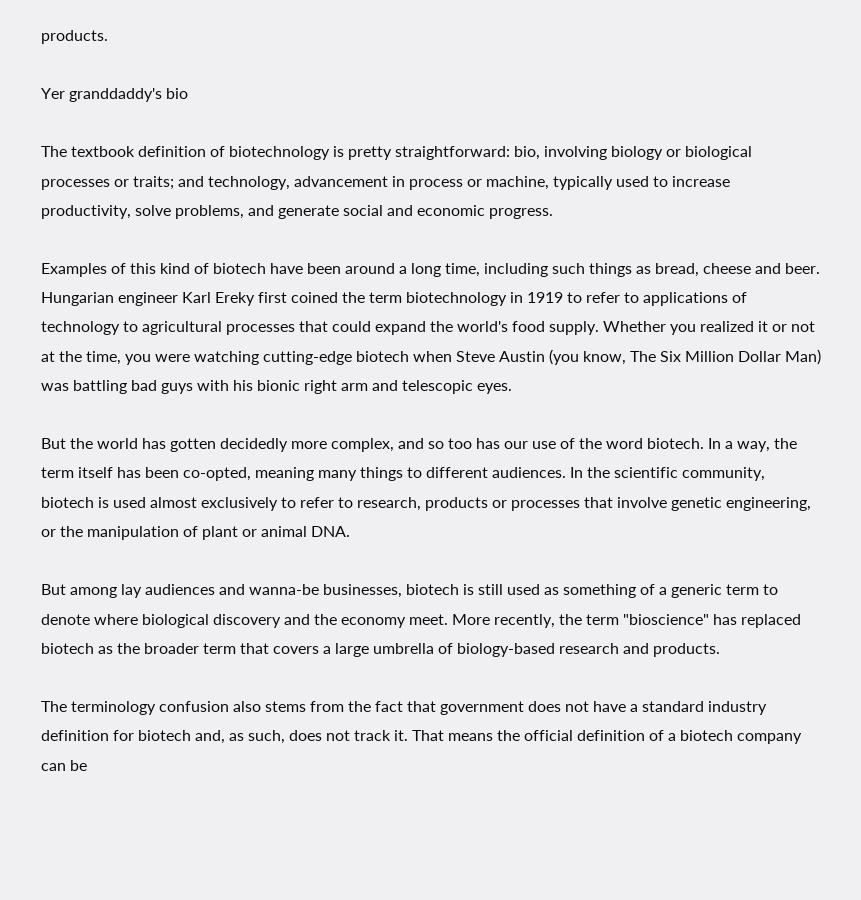products.

Yer granddaddy's bio

The textbook definition of biotechnology is pretty straightforward: bio, involving biology or biological processes or traits; and technology, advancement in process or machine, typically used to increase productivity, solve problems, and generate social and economic progress.

Examples of this kind of biotech have been around a long time, including such things as bread, cheese and beer. Hungarian engineer Karl Ereky first coined the term biotechnology in 1919 to refer to applications of technology to agricultural processes that could expand the world's food supply. Whether you realized it or not at the time, you were watching cutting-edge biotech when Steve Austin (you know, The Six Million Dollar Man) was battling bad guys with his bionic right arm and telescopic eyes.

But the world has gotten decidedly more complex, and so too has our use of the word biotech. In a way, the term itself has been co-opted, meaning many things to different audiences. In the scientific community, biotech is used almost exclusively to refer to research, products or processes that involve genetic engineering, or the manipulation of plant or animal DNA.

But among lay audiences and wanna-be businesses, biotech is still used as something of a generic term to denote where biological discovery and the economy meet. More recently, the term "bioscience" has replaced biotech as the broader term that covers a large umbrella of biology-based research and products.

The terminology confusion also stems from the fact that government does not have a standard industry definition for biotech and, as such, does not track it. That means the official definition of a biotech company can be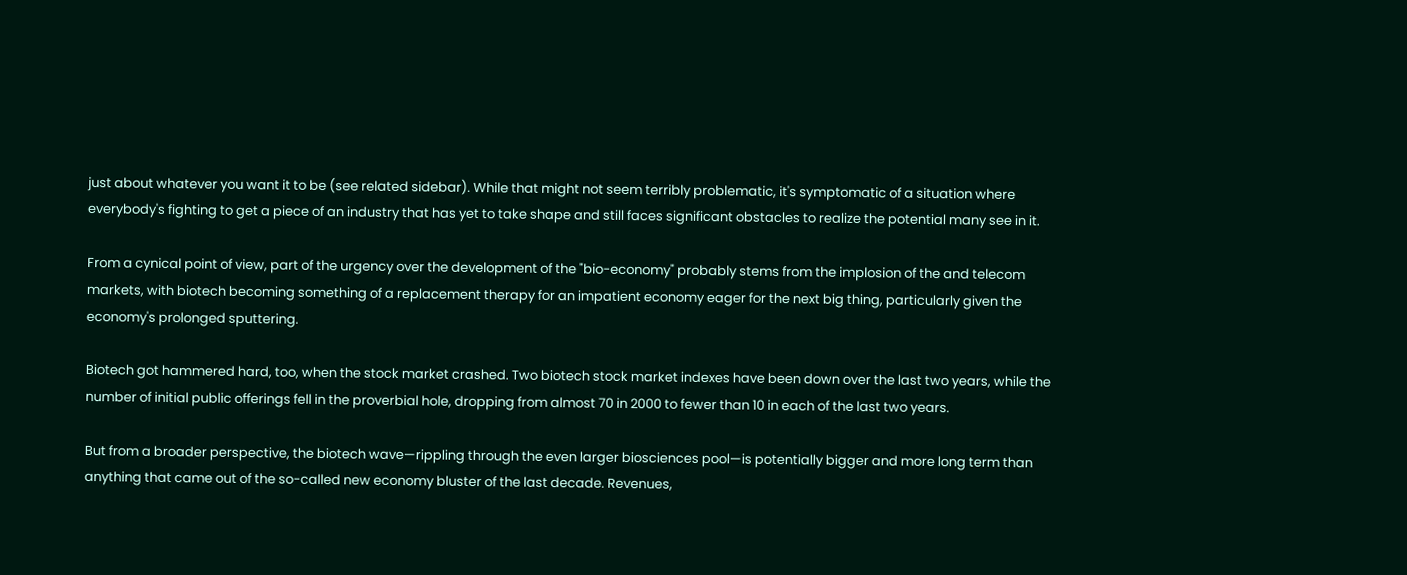just about whatever you want it to be (see related sidebar). While that might not seem terribly problematic, it's symptomatic of a situation where everybody's fighting to get a piece of an industry that has yet to take shape and still faces significant obstacles to realize the potential many see in it.

From a cynical point of view, part of the urgency over the development of the "bio-economy" probably stems from the implosion of the and telecom markets, with biotech becoming something of a replacement therapy for an impatient economy eager for the next big thing, particularly given the economy's prolonged sputtering.

Biotech got hammered hard, too, when the stock market crashed. Two biotech stock market indexes have been down over the last two years, while the number of initial public offerings fell in the proverbial hole, dropping from almost 70 in 2000 to fewer than 10 in each of the last two years.

But from a broader perspective, the biotech wave—rippling through the even larger biosciences pool—is potentially bigger and more long term than anything that came out of the so-called new economy bluster of the last decade. Revenues,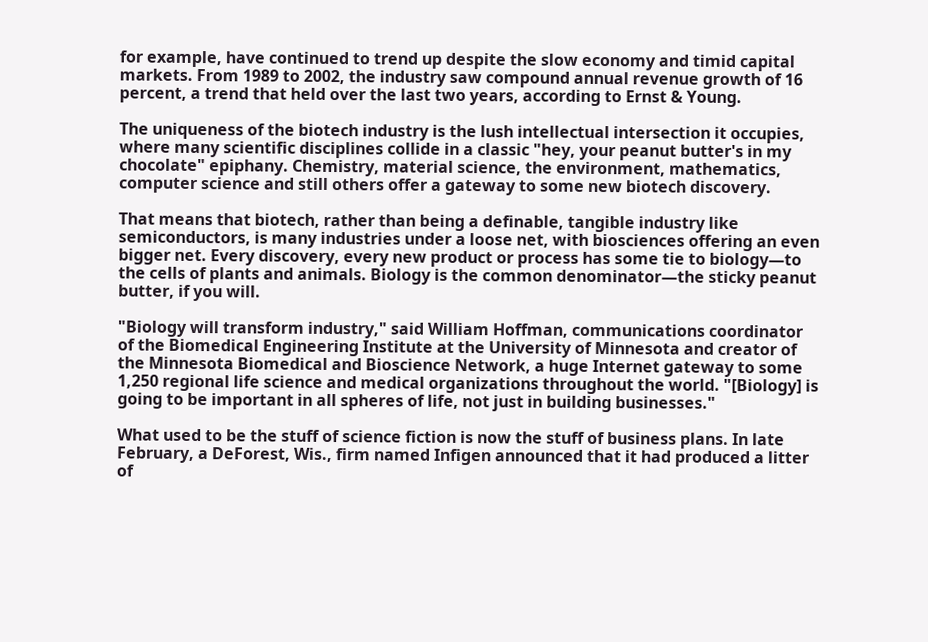for example, have continued to trend up despite the slow economy and timid capital markets. From 1989 to 2002, the industry saw compound annual revenue growth of 16 percent, a trend that held over the last two years, according to Ernst & Young.

The uniqueness of the biotech industry is the lush intellectual intersection it occupies, where many scientific disciplines collide in a classic "hey, your peanut butter's in my chocolate" epiphany. Chemistry, material science, the environment, mathematics, computer science and still others offer a gateway to some new biotech discovery.

That means that biotech, rather than being a definable, tangible industry like semiconductors, is many industries under a loose net, with biosciences offering an even bigger net. Every discovery, every new product or process has some tie to biology—to the cells of plants and animals. Biology is the common denominator—the sticky peanut butter, if you will.

"Biology will transform industry," said William Hoffman, communications coordinator of the Biomedical Engineering Institute at the University of Minnesota and creator of the Minnesota Biomedical and Bioscience Network, a huge Internet gateway to some 1,250 regional life science and medical organizations throughout the world. "[Biology] is going to be important in all spheres of life, not just in building businesses."

What used to be the stuff of science fiction is now the stuff of business plans. In late February, a DeForest, Wis., firm named Infigen announced that it had produced a litter of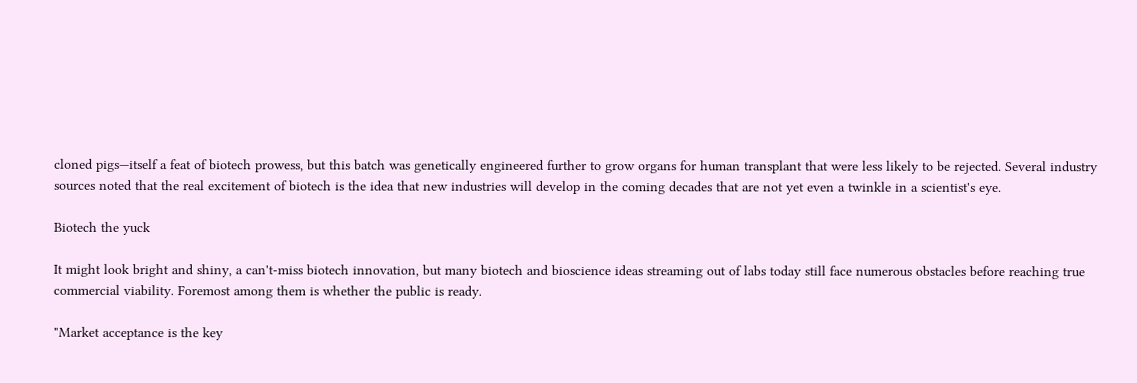cloned pigs—itself a feat of biotech prowess, but this batch was genetically engineered further to grow organs for human transplant that were less likely to be rejected. Several industry sources noted that the real excitement of biotech is the idea that new industries will develop in the coming decades that are not yet even a twinkle in a scientist's eye.

Biotech the yuck

It might look bright and shiny, a can't-miss biotech innovation, but many biotech and bioscience ideas streaming out of labs today still face numerous obstacles before reaching true commercial viability. Foremost among them is whether the public is ready.

"Market acceptance is the key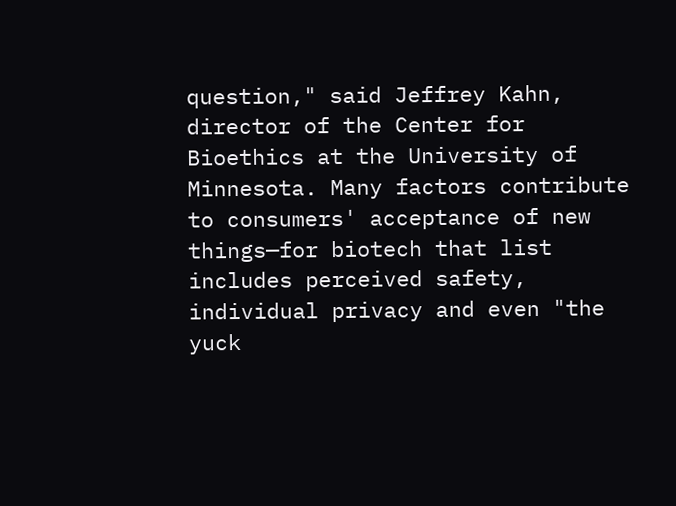question," said Jeffrey Kahn, director of the Center for Bioethics at the University of Minnesota. Many factors contribute to consumers' acceptance of new things—for biotech that list includes perceived safety, individual privacy and even "the yuck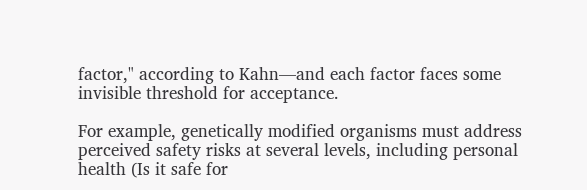factor," according to Kahn—and each factor faces some invisible threshold for acceptance.

For example, genetically modified organisms must address perceived safety risks at several levels, including personal health (Is it safe for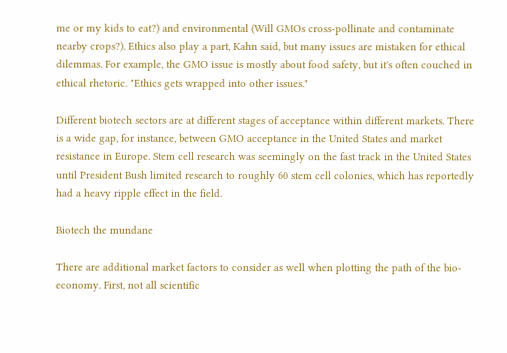me or my kids to eat?) and environmental (Will GMOs cross-pollinate and contaminate nearby crops?). Ethics also play a part, Kahn said, but many issues are mistaken for ethical dilemmas. For example, the GMO issue is mostly about food safety, but it's often couched in ethical rhetoric. "Ethics gets wrapped into other issues."

Different biotech sectors are at different stages of acceptance within different markets. There is a wide gap, for instance, between GMO acceptance in the United States and market resistance in Europe. Stem cell research was seemingly on the fast track in the United States until President Bush limited research to roughly 60 stem cell colonies, which has reportedly had a heavy ripple effect in the field.

Biotech the mundane

There are additional market factors to consider as well when plotting the path of the bio-economy. First, not all scientific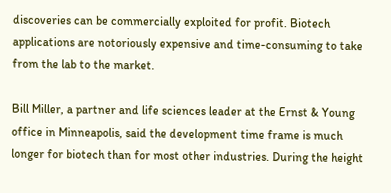discoveries can be commercially exploited for profit. Biotech applications are notoriously expensive and time-consuming to take from the lab to the market.

Bill Miller, a partner and life sciences leader at the Ernst & Young office in Minneapolis, said the development time frame is much longer for biotech than for most other industries. During the height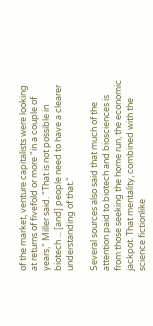of the market, venture capitalists were looking at returns of fivefold or more "in a couple of years," Miller said. "That is not possible in biotech ... [and] people need to have a clearer understanding of that."

Several sources also said that much of the attention paid to biotech and biosciences is from those seeking the home run, the economic jackpot. That mentality, combined with the science fictionlike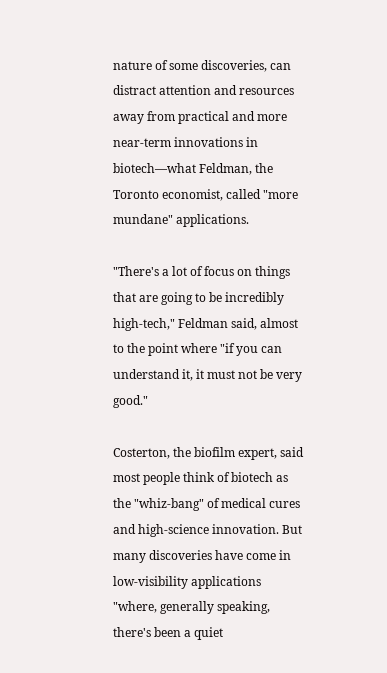nature of some discoveries, can distract attention and resources away from practical and more near-term innovations in biotech—what Feldman, the Toronto economist, called "more mundane" applications.

"There's a lot of focus on things that are going to be incredibly high-tech," Feldman said, almost to the point where "if you can understand it, it must not be very good."

Costerton, the biofilm expert, said most people think of biotech as the "whiz-bang" of medical cures and high-science innovation. But many discoveries have come in low-visibility applications "where, generally speaking, there's been a quiet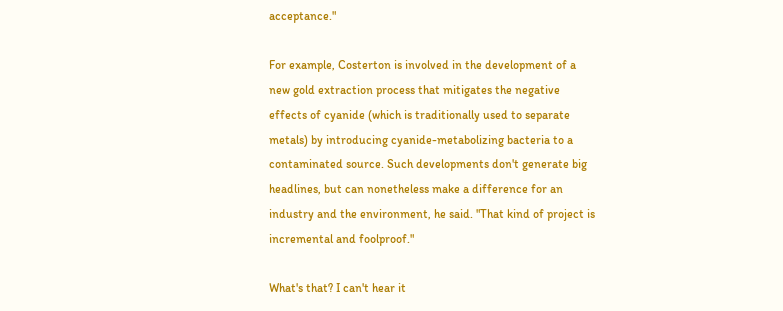acceptance."

For example, Costerton is involved in the development of a new gold extraction process that mitigates the negative effects of cyanide (which is traditionally used to separate metals) by introducing cyanide-metabolizing bacteria to a contaminated source. Such developments don't generate big headlines, but can nonetheless make a difference for an industry and the environment, he said. "That kind of project is incremental and foolproof."

What's that? I can't hear it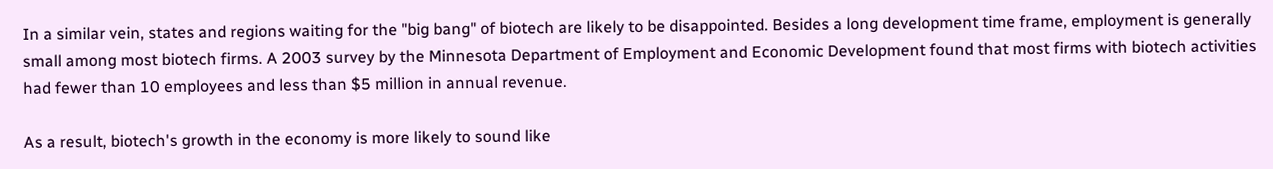In a similar vein, states and regions waiting for the "big bang" of biotech are likely to be disappointed. Besides a long development time frame, employment is generally small among most biotech firms. A 2003 survey by the Minnesota Department of Employment and Economic Development found that most firms with biotech activities had fewer than 10 employees and less than $5 million in annual revenue.

As a result, biotech's growth in the economy is more likely to sound like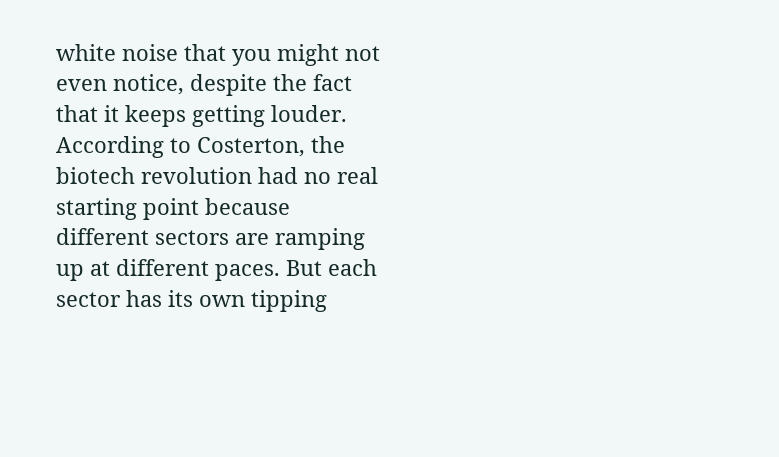white noise that you might not even notice, despite the fact that it keeps getting louder. According to Costerton, the biotech revolution had no real starting point because different sectors are ramping up at different paces. But each sector has its own tipping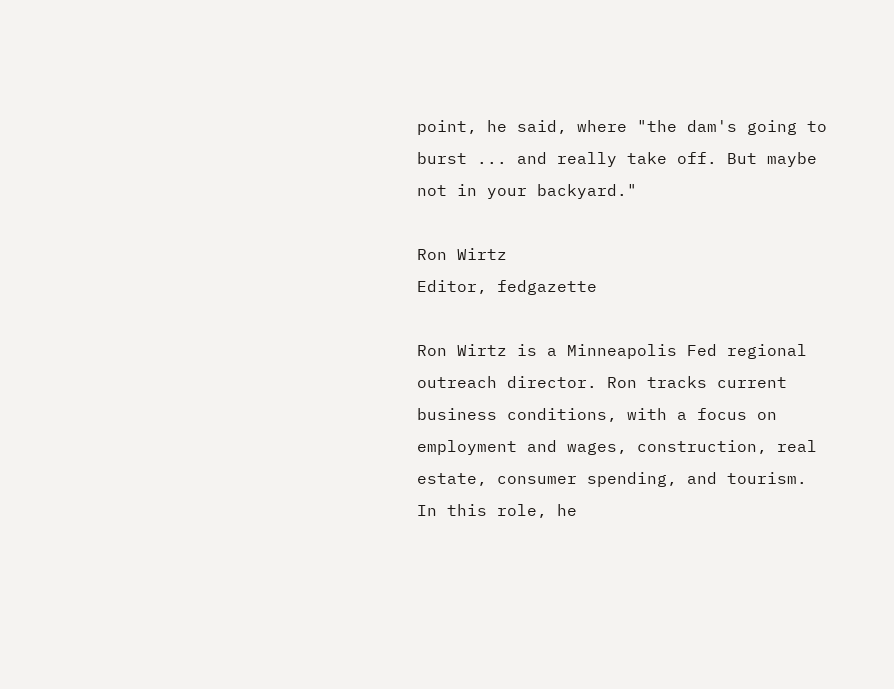point, he said, where "the dam's going to burst ... and really take off. But maybe not in your backyard."

Ron Wirtz
Editor, fedgazette

Ron Wirtz is a Minneapolis Fed regional outreach director. Ron tracks current business conditions, with a focus on employment and wages, construction, real estate, consumer spending, and tourism. In this role, he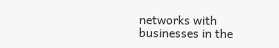networks with businesses in the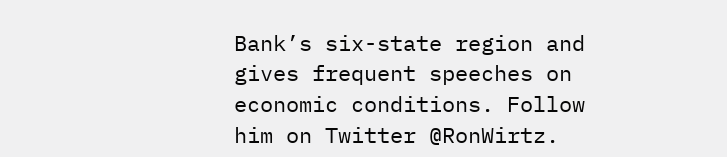Bank’s six-state region and gives frequent speeches on economic conditions. Follow him on Twitter @RonWirtz.